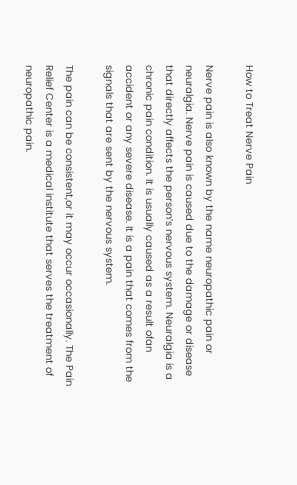How to Treat Nerve Pain

Nerve pain is also known by the name neuropathic pain or neuralgia. Nerve pain is caused due to the damage or disease that directly affects the person’s nervous system. Neuralgia is a chronic pain condition. It is usually caused as a result ofan accident or any severe disease. It is a pain that comes from the signals that are sent by the nervous system.

The pain can be consistent,or it may occur occasionally. The Pain Relief Center is a medical institute that serves the treatment of neuropathic pain.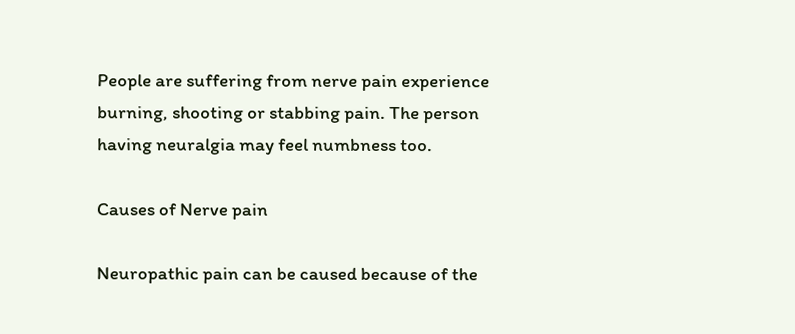People are suffering from nerve pain experience burning, shooting or stabbing pain. The person having neuralgia may feel numbness too.

Causes of Nerve pain

Neuropathic pain can be caused because of the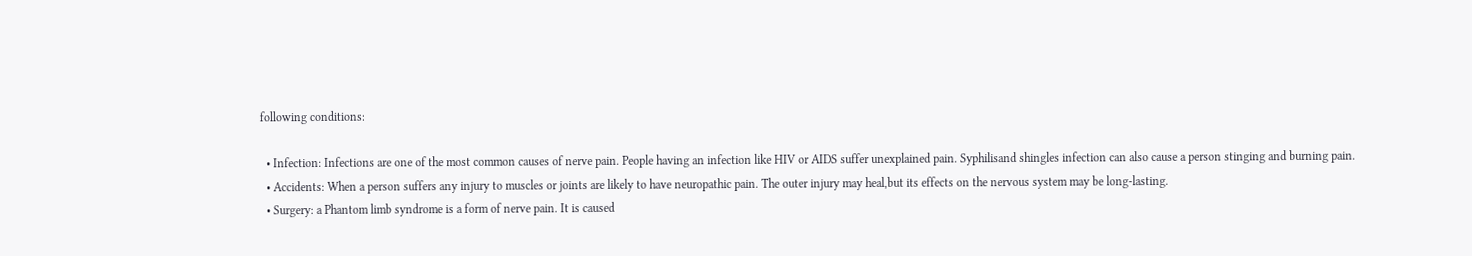following conditions:

  • Infection: Infections are one of the most common causes of nerve pain. People having an infection like HIV or AIDS suffer unexplained pain. Syphilisand shingles infection can also cause a person stinging and burning pain.
  • Accidents: When a person suffers any injury to muscles or joints are likely to have neuropathic pain. The outer injury may heal,but its effects on the nervous system may be long-lasting.
  • Surgery: a Phantom limb syndrome is a form of nerve pain. It is caused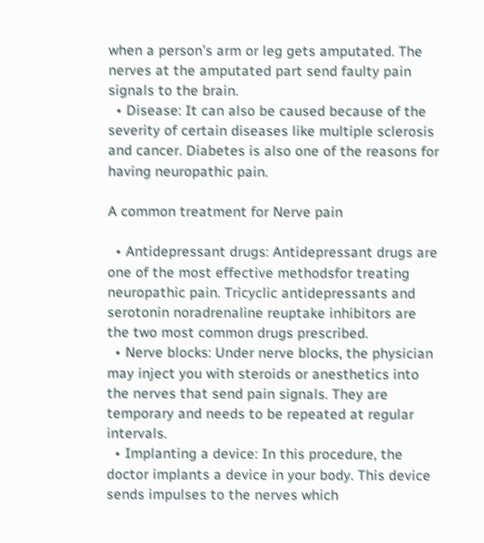when a person’s arm or leg gets amputated. The nerves at the amputated part send faulty pain signals to the brain.
  • Disease: It can also be caused because of the severity of certain diseases like multiple sclerosis and cancer. Diabetes is also one of the reasons for having neuropathic pain.

A common treatment for Nerve pain

  • Antidepressant drugs: Antidepressant drugs are one of the most effective methodsfor treating neuropathic pain. Tricyclic antidepressants and serotonin noradrenaline reuptake inhibitors are the two most common drugs prescribed.
  • Nerve blocks: Under nerve blocks, the physician may inject you with steroids or anesthetics into the nerves that send pain signals. They are temporary and needs to be repeated at regular intervals.
  • Implanting a device: In this procedure, the doctor implants a device in your body. This device sends impulses to the nerves which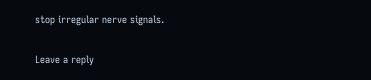stop irregular nerve signals.

Leave a reply